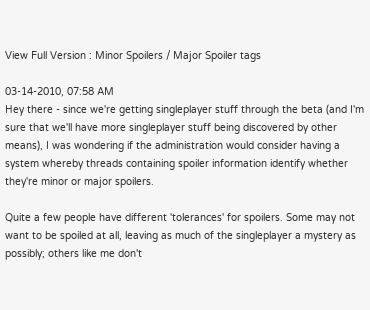View Full Version : Minor Spoilers / Major Spoiler tags

03-14-2010, 07:58 AM
Hey there - since we're getting singleplayer stuff through the beta (and I'm sure that we'll have more singleplayer stuff being discovered by other means), I was wondering if the administration would consider having a system whereby threads containing spoiler information identify whether they're minor or major spoilers.

Quite a few people have different 'tolerances' for spoilers. Some may not want to be spoiled at all, leaving as much of the singleplayer a mystery as possibly; others like me don't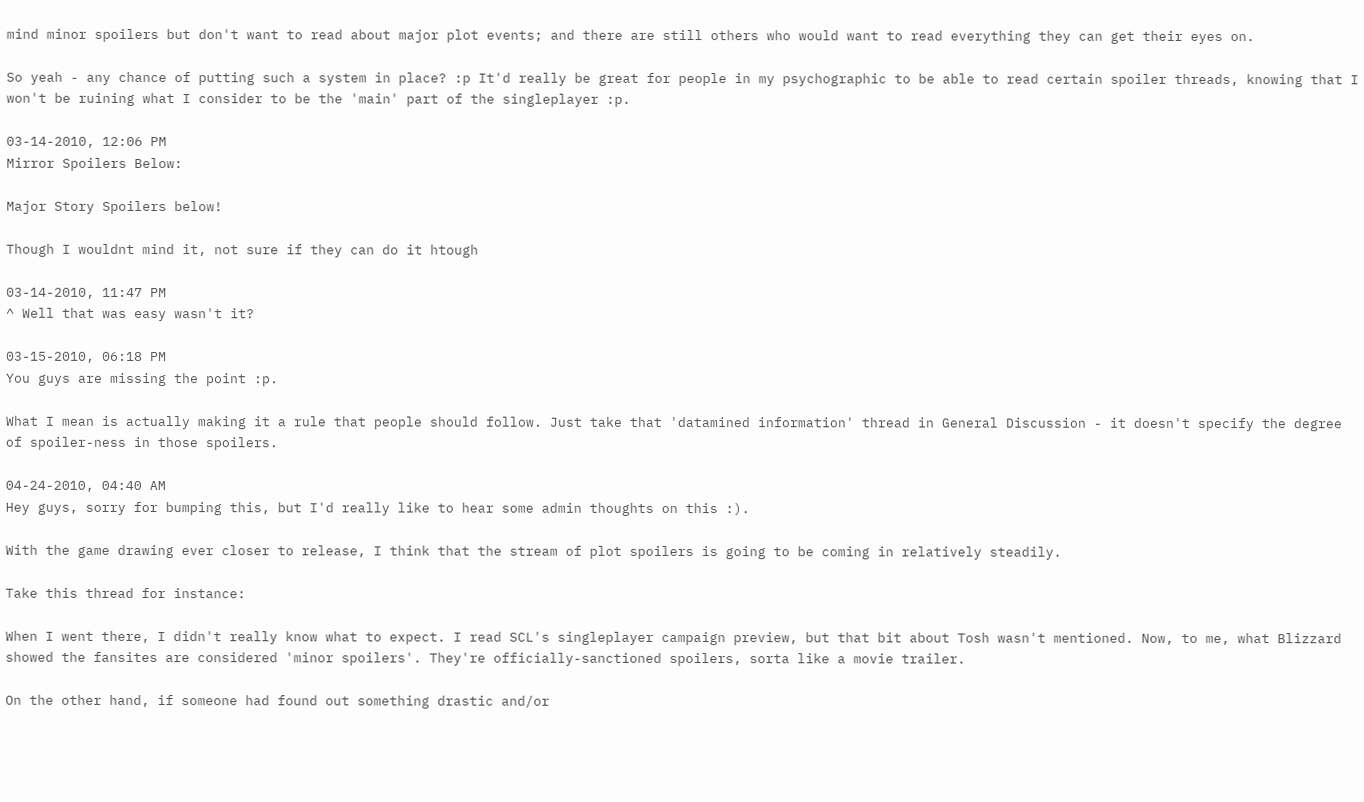mind minor spoilers but don't want to read about major plot events; and there are still others who would want to read everything they can get their eyes on.

So yeah - any chance of putting such a system in place? :p It'd really be great for people in my psychographic to be able to read certain spoiler threads, knowing that I won't be ruining what I consider to be the 'main' part of the singleplayer :p.

03-14-2010, 12:06 PM
Mirror Spoilers Below:

Major Story Spoilers below!

Though I wouldnt mind it, not sure if they can do it htough

03-14-2010, 11:47 PM
^ Well that was easy wasn't it?

03-15-2010, 06:18 PM
You guys are missing the point :p.

What I mean is actually making it a rule that people should follow. Just take that 'datamined information' thread in General Discussion - it doesn't specify the degree of spoiler-ness in those spoilers.

04-24-2010, 04:40 AM
Hey guys, sorry for bumping this, but I'd really like to hear some admin thoughts on this :).

With the game drawing ever closer to release, I think that the stream of plot spoilers is going to be coming in relatively steadily.

Take this thread for instance:

When I went there, I didn't really know what to expect. I read SCL's singleplayer campaign preview, but that bit about Tosh wasn't mentioned. Now, to me, what Blizzard showed the fansites are considered 'minor spoilers'. They're officially-sanctioned spoilers, sorta like a movie trailer.

On the other hand, if someone had found out something drastic and/or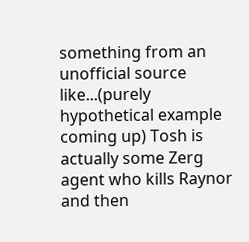something from an unofficial source like...(purely hypothetical example coming up) Tosh is actually some Zerg agent who kills Raynor and then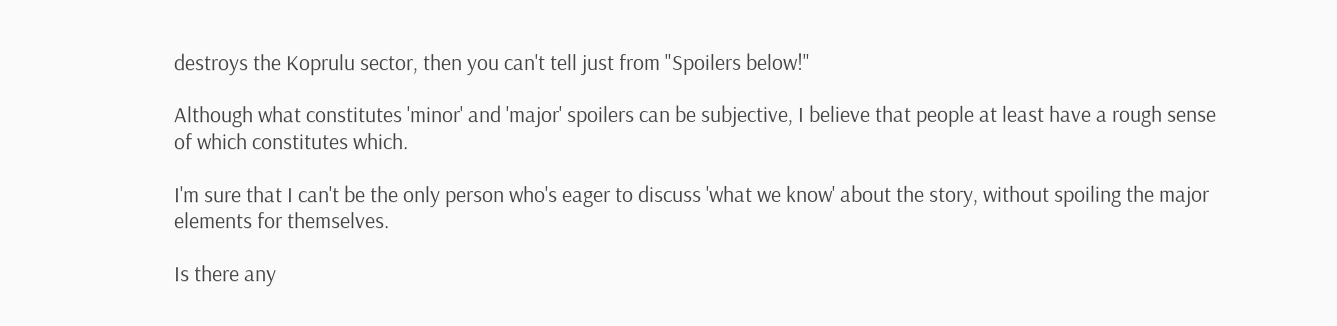destroys the Koprulu sector, then you can't tell just from "Spoilers below!"

Although what constitutes 'minor' and 'major' spoilers can be subjective, I believe that people at least have a rough sense of which constitutes which.

I'm sure that I can't be the only person who's eager to discuss 'what we know' about the story, without spoiling the major elements for themselves.

Is there any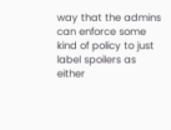way that the admins can enforce some kind of policy to just label spoilers as either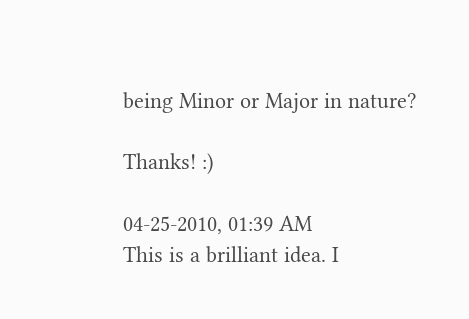being Minor or Major in nature?

Thanks! :)

04-25-2010, 01:39 AM
This is a brilliant idea. I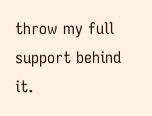throw my full support behind it.